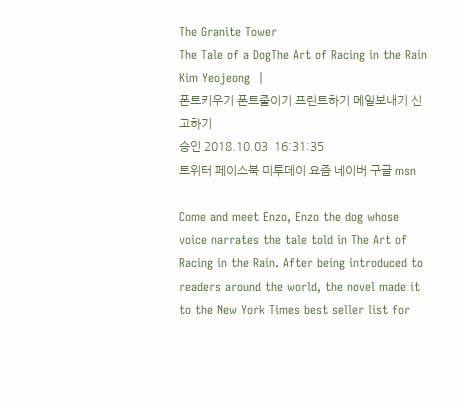The Granite Tower
The Tale of a DogThe Art of Racing in the Rain
Kim Yeojeong  |
폰트키우기 폰트줄이기 프린트하기 메일보내기 신고하기
승인 2018.10.03  16:31:35
트위터 페이스북 미투데이 요즘 네이버 구글 msn

Come and meet Enzo, Enzo the dog whose voice narrates the tale told in The Art of Racing in the Rain. After being introduced to readers around the world, the novel made it to the New York Times best seller list for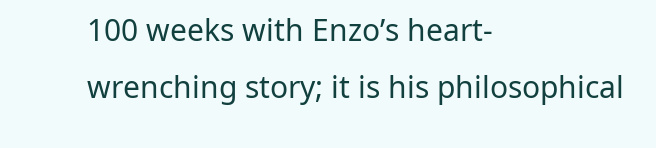100 weeks with Enzo’s heart-wrenching story; it is his philosophical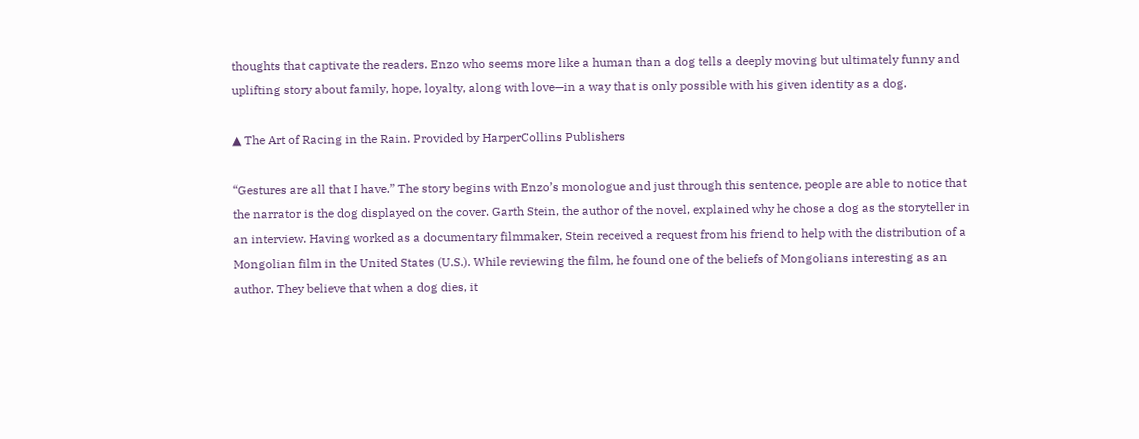thoughts that captivate the readers. Enzo who seems more like a human than a dog tells a deeply moving but ultimately funny and uplifting story about family, hope, loyalty, along with love—in a way that is only possible with his given identity as a dog.

▲ The Art of Racing in the Rain. Provided by HarperCollins Publishers

“Gestures are all that I have.” The story begins with Enzo’s monologue and just through this sentence, people are able to notice that the narrator is the dog displayed on the cover. Garth Stein, the author of the novel, explained why he chose a dog as the storyteller in an interview. Having worked as a documentary filmmaker, Stein received a request from his friend to help with the distribution of a Mongolian film in the United States (U.S.). While reviewing the film, he found one of the beliefs of Mongolians interesting as an author. They believe that when a dog dies, it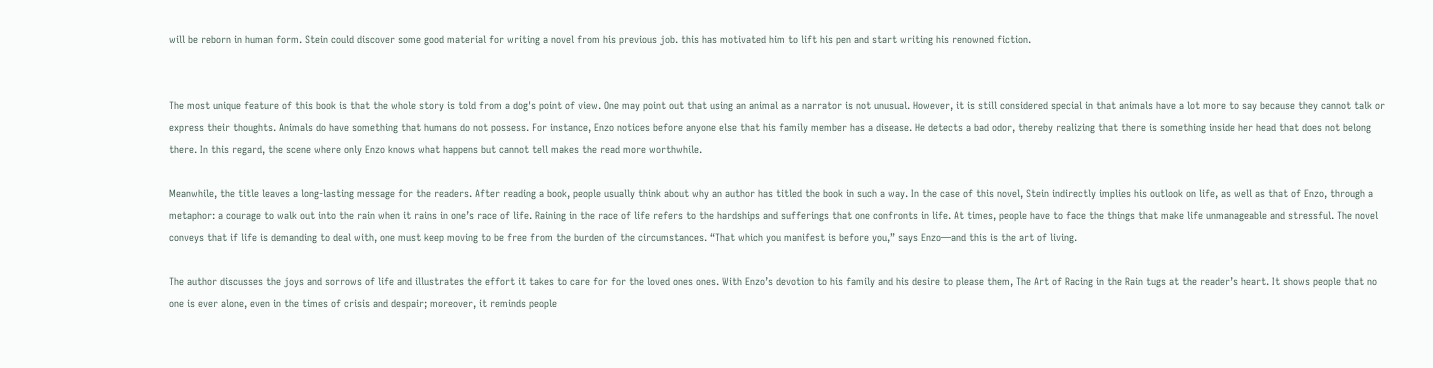will be reborn in human form. Stein could discover some good material for writing a novel from his previous job. this has motivated him to lift his pen and start writing his renowned fiction.


The most unique feature of this book is that the whole story is told from a dog's point of view. One may point out that using an animal as a narrator is not unusual. However, it is still considered special in that animals have a lot more to say because they cannot talk or express their thoughts. Animals do have something that humans do not possess. For instance, Enzo notices before anyone else that his family member has a disease. He detects a bad odor, thereby realizing that there is something inside her head that does not belong there. In this regard, the scene where only Enzo knows what happens but cannot tell makes the read more worthwhile.

Meanwhile, the title leaves a long-lasting message for the readers. After reading a book, people usually think about why an author has titled the book in such a way. In the case of this novel, Stein indirectly implies his outlook on life, as well as that of Enzo, through a metaphor: a courage to walk out into the rain when it rains in one’s race of life. Raining in the race of life refers to the hardships and sufferings that one confronts in life. At times, people have to face the things that make life unmanageable and stressful. The novel conveys that if life is demanding to deal with, one must keep moving to be free from the burden of the circumstances. “That which you manifest is before you,” says Enzo—and this is the art of living.

The author discusses the joys and sorrows of life and illustrates the effort it takes to care for for the loved ones ones. With Enzo’s devotion to his family and his desire to please them, The Art of Racing in the Rain tugs at the reader’s heart. It shows people that no one is ever alone, even in the times of crisis and despair; moreover, it reminds people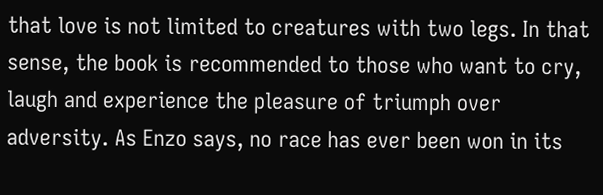that love is not limited to creatures with two legs. In that sense, the book is recommended to those who want to cry, laugh and experience the pleasure of triumph over adversity. As Enzo says, no race has ever been won in its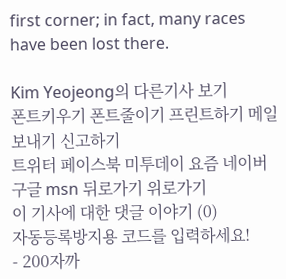first corner; in fact, many races have been lost there.

Kim Yeojeong의 다른기사 보기
폰트키우기 폰트줄이기 프린트하기 메일보내기 신고하기
트위터 페이스북 미투데이 요즘 네이버 구글 msn 뒤로가기 위로가기
이 기사에 대한 댓글 이야기 (0)
자동등록방지용 코드를 입력하세요!
- 200자까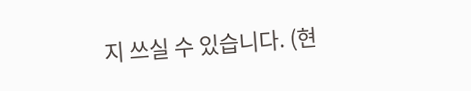지 쓰실 수 있습니다. (현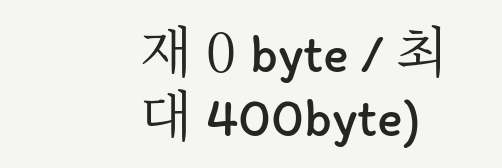재 0 byte / 최대 400byte)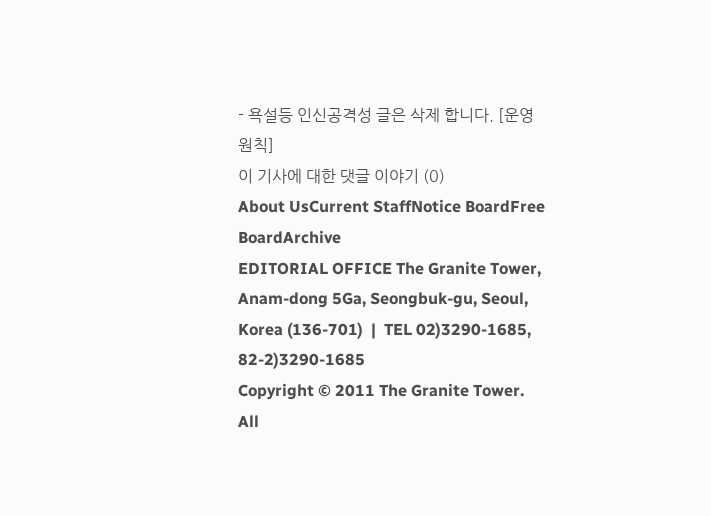- 욕설등 인신공격성 글은 삭제 합니다. [운영원칙]
이 기사에 대한 댓글 이야기 (0)
About UsCurrent StaffNotice BoardFree BoardArchive
EDITORIAL OFFICE The Granite Tower, Anam-dong 5Ga, Seongbuk-gu, Seoul, Korea (136-701)  |  TEL 02)3290-1685, 82-2)3290-1685
Copyright © 2011 The Granite Tower. All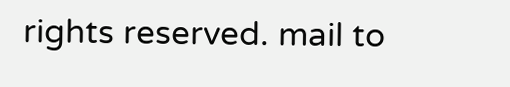rights reserved. mail to